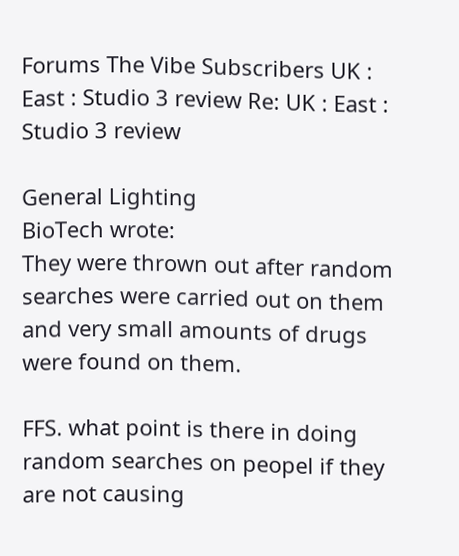Forums The Vibe Subscribers UK : East : Studio 3 review Re: UK : East : Studio 3 review

General Lighting
BioTech wrote:
They were thrown out after random searches were carried out on them and very small amounts of drugs were found on them.

FFS. what point is there in doing random searches on peopel if they are not causing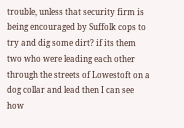trouble, unless that security firm is being encouraged by Suffolk cops to try and dig some dirt? if its them two who were leading each other through the streets of Lowestoft on a dog collar and lead then I can see how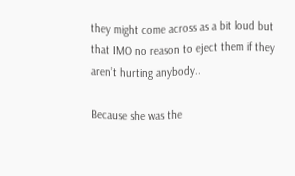they might come across as a bit loud but that IMO no reason to eject them if they aren’t hurting anybody..

Because she was the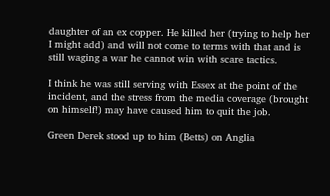daughter of an ex copper. He killed her (trying to help her I might add) and will not come to terms with that and is still waging a war he cannot win with scare tactics.

I think he was still serving with Essex at the point of the incident, and the stress from the media coverage (brought on himself!) may have caused him to quit the job.

Green Derek stood up to him (Betts) on Anglia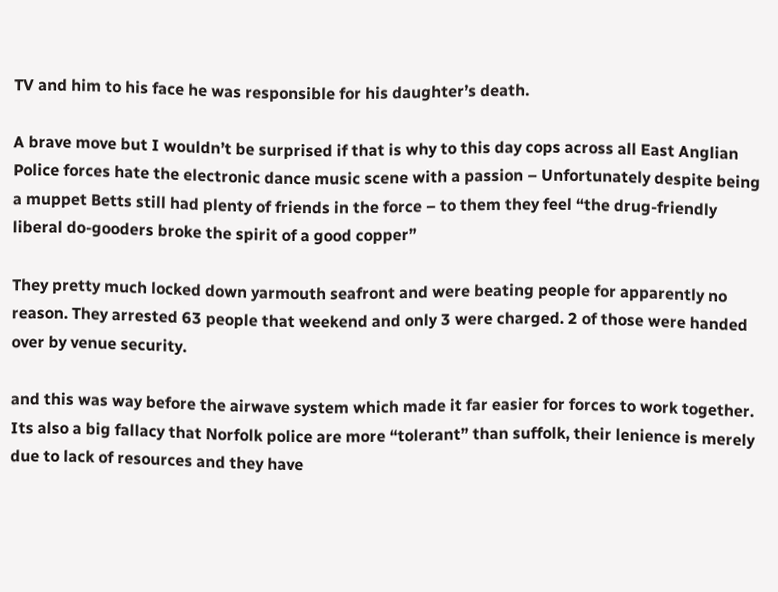TV and him to his face he was responsible for his daughter’s death.

A brave move but I wouldn’t be surprised if that is why to this day cops across all East Anglian Police forces hate the electronic dance music scene with a passion – Unfortunately despite being a muppet Betts still had plenty of friends in the force – to them they feel “the drug-friendly liberal do-gooders broke the spirit of a good copper”

They pretty much locked down yarmouth seafront and were beating people for apparently no reason. They arrested 63 people that weekend and only 3 were charged. 2 of those were handed over by venue security.

and this was way before the airwave system which made it far easier for forces to work together. Its also a big fallacy that Norfolk police are more “tolerant” than suffolk, their lenience is merely due to lack of resources and they have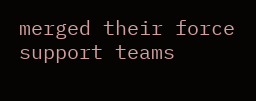merged their force support teams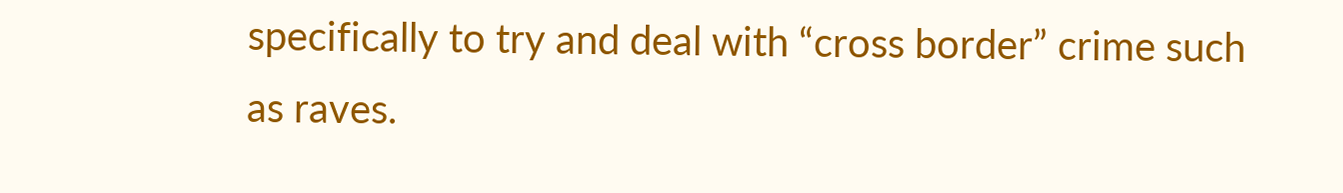specifically to try and deal with “cross border” crime such as raves.